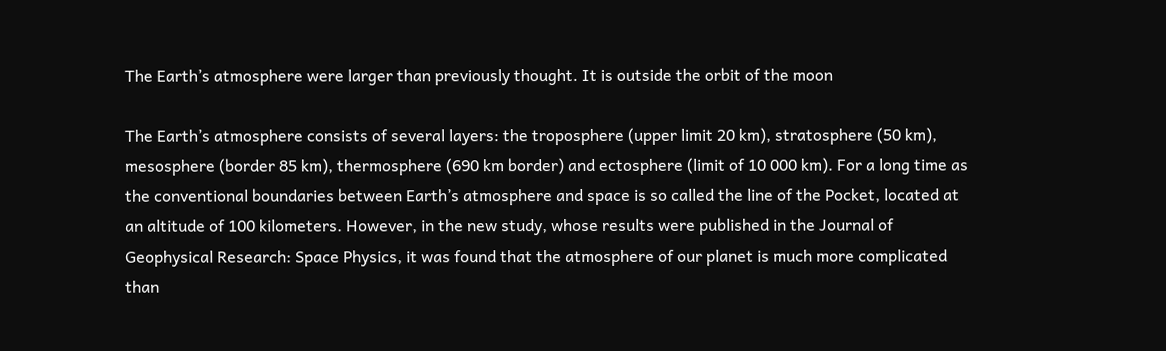The Earth’s atmosphere were larger than previously thought. It is outside the orbit of the moon

The Earth’s atmosphere consists of several layers: the troposphere (upper limit 20 km), stratosphere (50 km), mesosphere (border 85 km), thermosphere (690 km border) and ectosphere (limit of 10 000 km). For a long time as the conventional boundaries between Earth’s atmosphere and space is so called the line of the Pocket, located at an altitude of 100 kilometers. However, in the new study, whose results were published in the Journal of Geophysical Research: Space Physics, it was found that the atmosphere of our planet is much more complicated than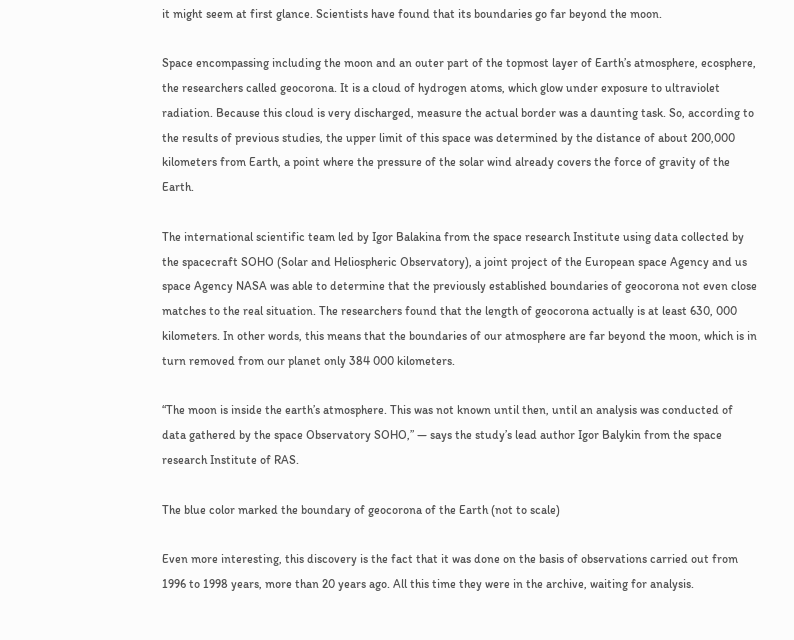it might seem at first glance. Scientists have found that its boundaries go far beyond the moon.

Space encompassing including the moon and an outer part of the topmost layer of Earth’s atmosphere, ecosphere, the researchers called geocorona. It is a cloud of hydrogen atoms, which glow under exposure to ultraviolet radiation. Because this cloud is very discharged, measure the actual border was a daunting task. So, according to the results of previous studies, the upper limit of this space was determined by the distance of about 200,000 kilometers from Earth, a point where the pressure of the solar wind already covers the force of gravity of the Earth.

The international scientific team led by Igor Balakina from the space research Institute using data collected by the spacecraft SOHO (Solar and Heliospheric Observatory), a joint project of the European space Agency and us space Agency NASA was able to determine that the previously established boundaries of geocorona not even close matches to the real situation. The researchers found that the length of geocorona actually is at least 630, 000 kilometers. In other words, this means that the boundaries of our atmosphere are far beyond the moon, which is in turn removed from our planet only 384 000 kilometers.

“The moon is inside the earth’s atmosphere. This was not known until then, until an analysis was conducted of data gathered by the space Observatory SOHO,” — says the study’s lead author Igor Balykin from the space research Institute of RAS.

The blue color marked the boundary of geocorona of the Earth (not to scale)

Even more interesting, this discovery is the fact that it was done on the basis of observations carried out from 1996 to 1998 years, more than 20 years ago. All this time they were in the archive, waiting for analysis.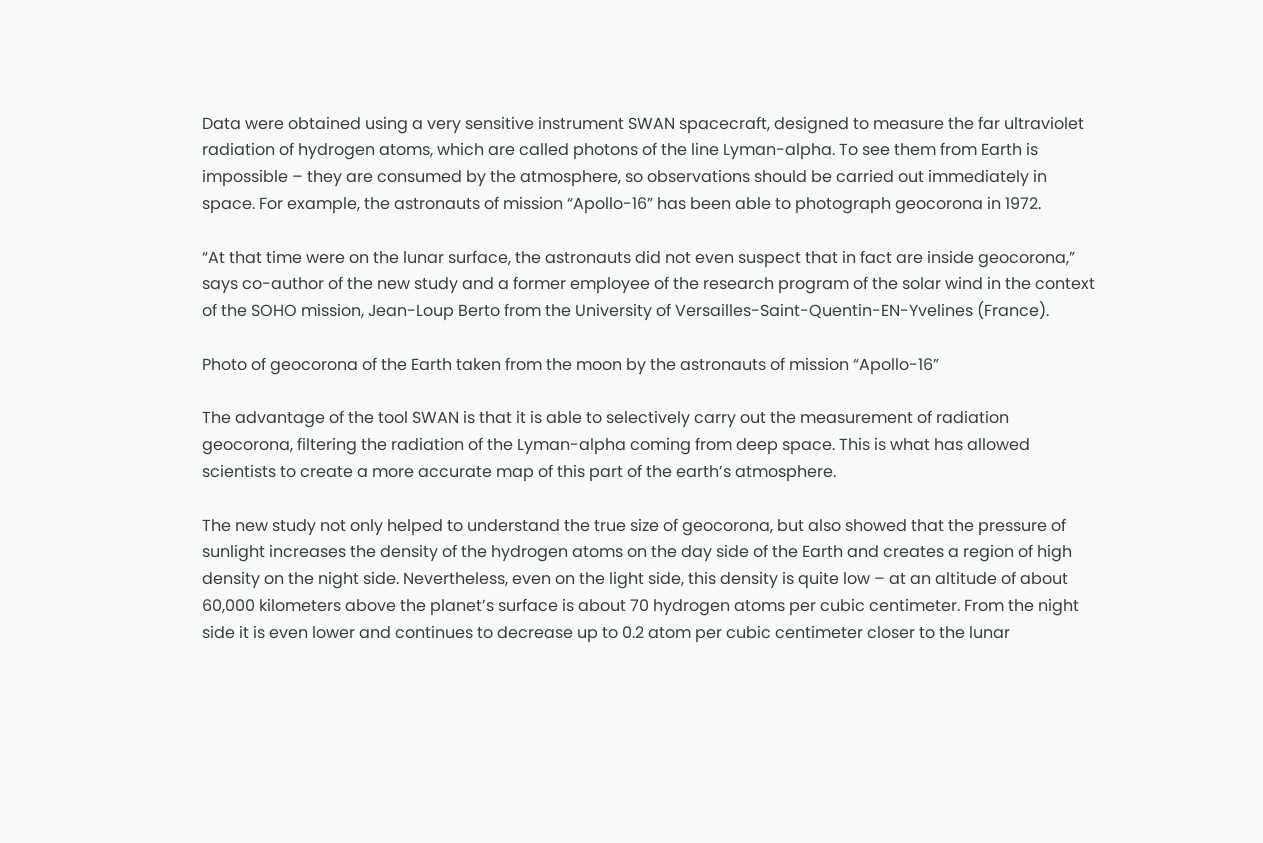Data were obtained using a very sensitive instrument SWAN spacecraft, designed to measure the far ultraviolet radiation of hydrogen atoms, which are called photons of the line Lyman-alpha. To see them from Earth is impossible – they are consumed by the atmosphere, so observations should be carried out immediately in space. For example, the astronauts of mission “Apollo-16” has been able to photograph geocorona in 1972.

“At that time were on the lunar surface, the astronauts did not even suspect that in fact are inside geocorona,” says co-author of the new study and a former employee of the research program of the solar wind in the context of the SOHO mission, Jean-Loup Berto from the University of Versailles-Saint-Quentin-EN-Yvelines (France).

Photo of geocorona of the Earth taken from the moon by the astronauts of mission “Apollo-16”

The advantage of the tool SWAN is that it is able to selectively carry out the measurement of radiation geocorona, filtering the radiation of the Lyman-alpha coming from deep space. This is what has allowed scientists to create a more accurate map of this part of the earth’s atmosphere.

The new study not only helped to understand the true size of geocorona, but also showed that the pressure of sunlight increases the density of the hydrogen atoms on the day side of the Earth and creates a region of high density on the night side. Nevertheless, even on the light side, this density is quite low – at an altitude of about 60,000 kilometers above the planet’s surface is about 70 hydrogen atoms per cubic centimeter. From the night side it is even lower and continues to decrease up to 0.2 atom per cubic centimeter closer to the lunar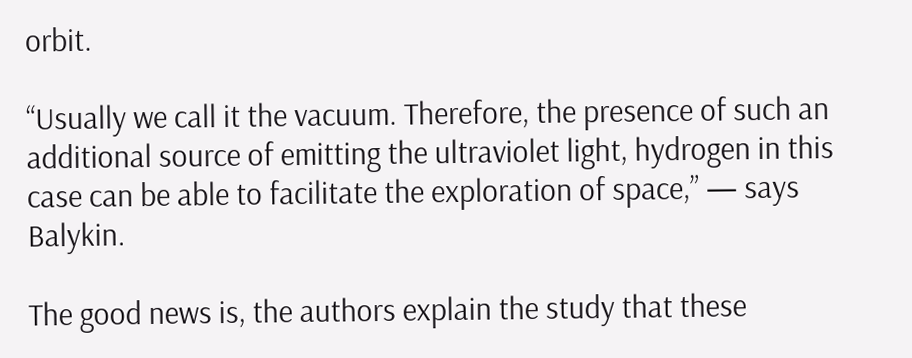orbit.

“Usually we call it the vacuum. Therefore, the presence of such an additional source of emitting the ultraviolet light, hydrogen in this case can be able to facilitate the exploration of space,” — says Balykin.

The good news is, the authors explain the study that these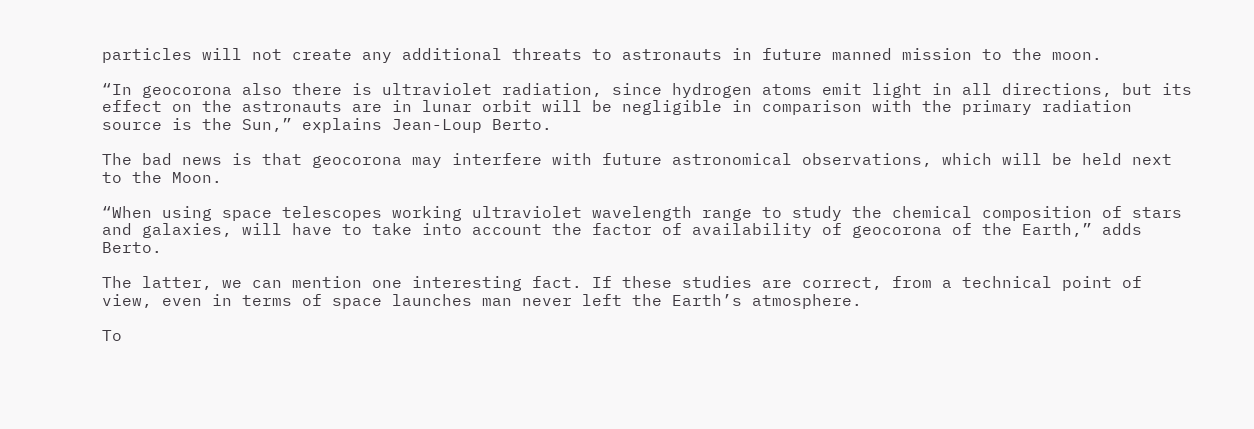particles will not create any additional threats to astronauts in future manned mission to the moon.

“In geocorona also there is ultraviolet radiation, since hydrogen atoms emit light in all directions, but its effect on the astronauts are in lunar orbit will be negligible in comparison with the primary radiation source is the Sun,” explains Jean-Loup Berto.

The bad news is that geocorona may interfere with future astronomical observations, which will be held next to the Moon.

“When using space telescopes working ultraviolet wavelength range to study the chemical composition of stars and galaxies, will have to take into account the factor of availability of geocorona of the Earth,” adds Berto.

The latter, we can mention one interesting fact. If these studies are correct, from a technical point of view, even in terms of space launches man never left the Earth’s atmosphere.

To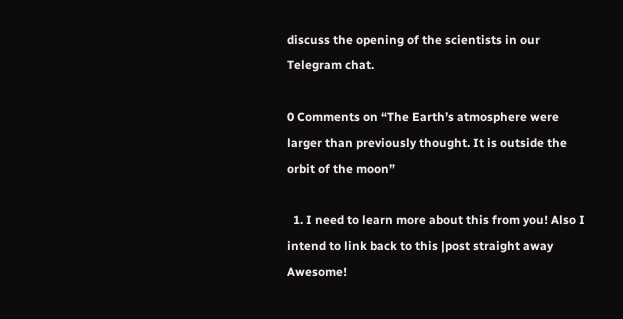discuss the opening of the scientists in our Telegram chat.

0 Comments on “The Earth’s atmosphere were larger than previously thought. It is outside the orbit of the moon”

  1. I need to learn more about this from you! Also I intend to link back to this |post straight away Awesome!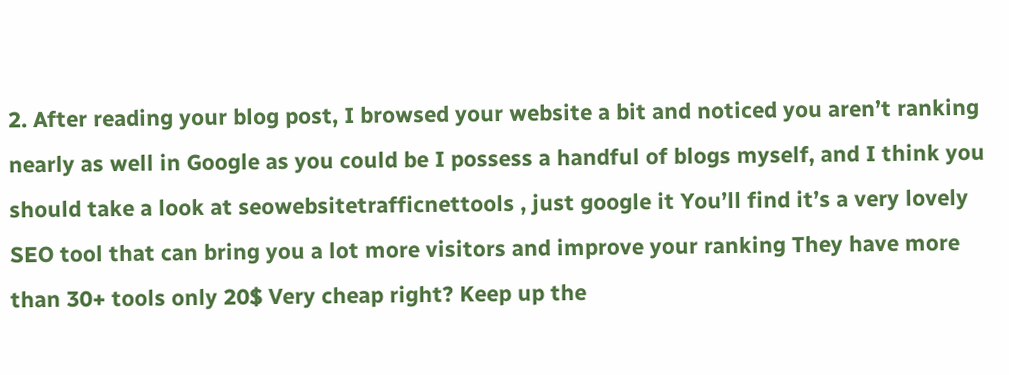2. After reading your blog post, I browsed your website a bit and noticed you aren’t ranking nearly as well in Google as you could be I possess a handful of blogs myself, and I think you should take a look at seowebsitetrafficnettools , just google it You’ll find it’s a very lovely SEO tool that can bring you a lot more visitors and improve your ranking They have more than 30+ tools only 20$ Very cheap right? Keep up the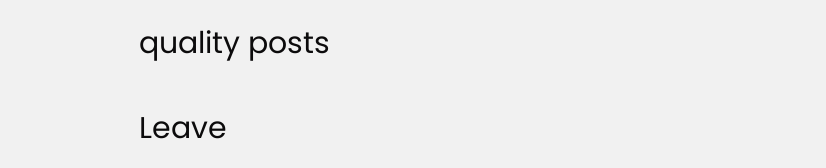quality posts

Leave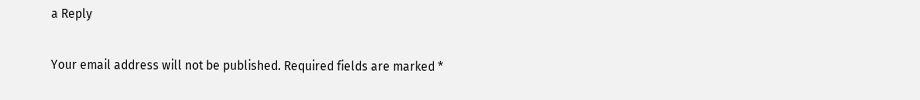a Reply

Your email address will not be published. Required fields are marked *